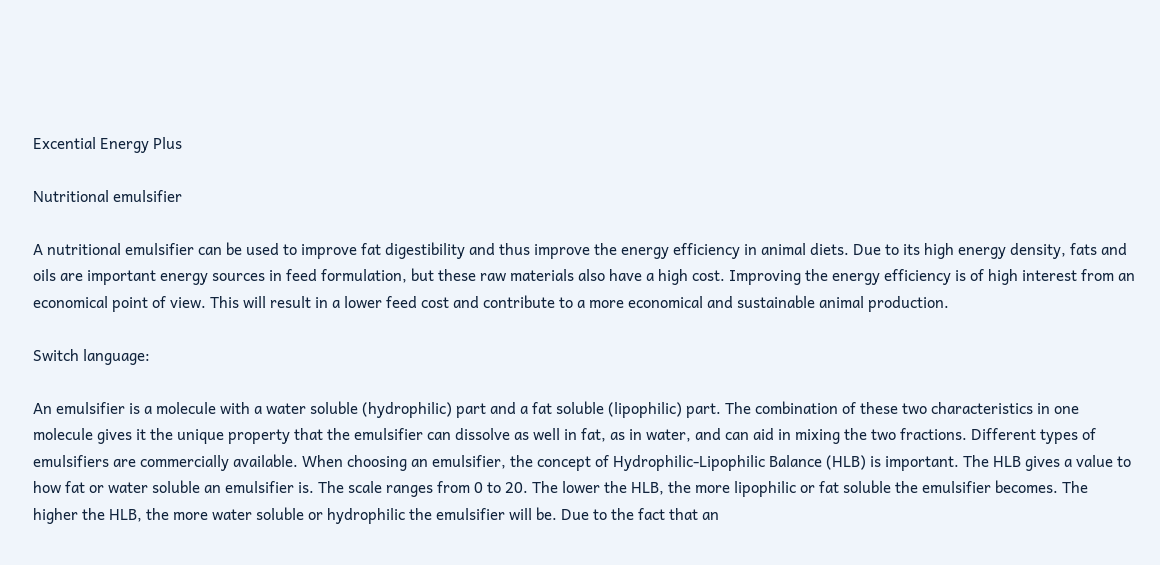Excential Energy Plus

Nutritional emulsifier

A nutritional emulsifier can be used to improve fat digestibility and thus improve the energy efficiency in animal diets. Due to its high energy density, fats and oils are important energy sources in feed formulation, but these raw materials also have a high cost. Improving the energy efficiency is of high interest from an economical point of view. This will result in a lower feed cost and contribute to a more economical and sustainable animal production.

Switch language:

An emulsifier is a molecule with a water soluble (hydrophilic) part and a fat soluble (lipophilic) part. The combination of these two characteristics in one molecule gives it the unique property that the emulsifier can dissolve as well in fat, as in water, and can aid in mixing the two fractions. Different types of emulsifiers are commercially available. When choosing an emulsifier, the concept of Hydrophilic-Lipophilic Balance (HLB) is important. The HLB gives a value to how fat or water soluble an emulsifier is. The scale ranges from 0 to 20. The lower the HLB, the more lipophilic or fat soluble the emulsifier becomes. The higher the HLB, the more water soluble or hydrophilic the emulsifier will be. Due to the fact that an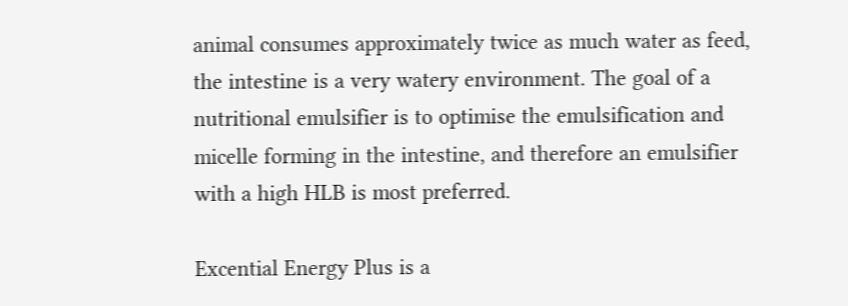animal consumes approximately twice as much water as feed, the intestine is a very watery environment. The goal of a nutritional emulsifier is to optimise the emulsification and micelle forming in the intestine, and therefore an emulsifier with a high HLB is most preferred.

Excential Energy Plus is a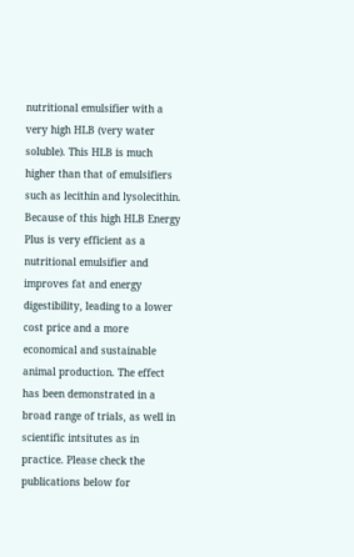nutritional emulsifier with a very high HLB (very water soluble). This HLB is much higher than that of emulsifiers such as lecithin and lysolecithin. Because of this high HLB Energy Plus is very efficient as a nutritional emulsifier and improves fat and energy digestibility, leading to a lower cost price and a more economical and sustainable animal production. The effect has been demonstrated in a broad range of trials, as well in scientific intsitutes as in practice. Please check the publications below for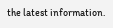the latest information.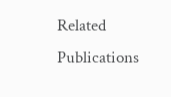Related Publications